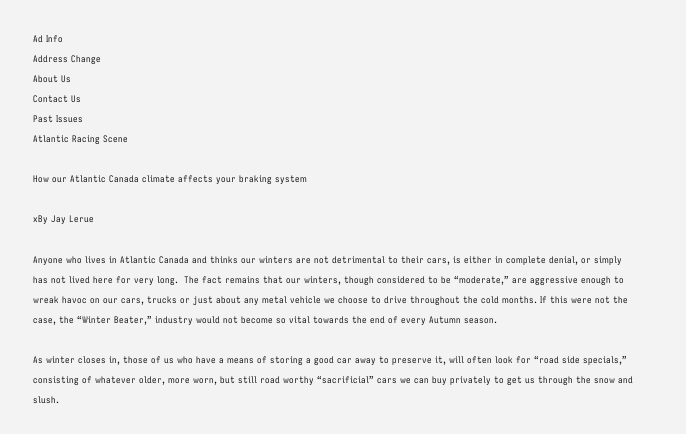Ad Info
Address Change
About Us
Contact Us
Past Issues
Atlantic Racing Scene

How our Atlantic Canada climate affects your braking system

xBy Jay Lerue

Anyone who lives in Atlantic Canada and thinks our winters are not detrimental to their cars, is either in complete denial, or simply has not lived here for very long.  The fact remains that our winters, though considered to be “moderate,” are aggressive enough to wreak havoc on our cars, trucks or just about any metal vehicle we choose to drive throughout the cold months. If this were not the case, the “Winter Beater,” industry would not become so vital towards the end of every Autumn season.

As winter closes in, those of us who have a means of storing a good car away to preserve it, will often look for “road side specials,” consisting of whatever older, more worn, but still road worthy “sacrificial” cars we can buy privately to get us through the snow and slush.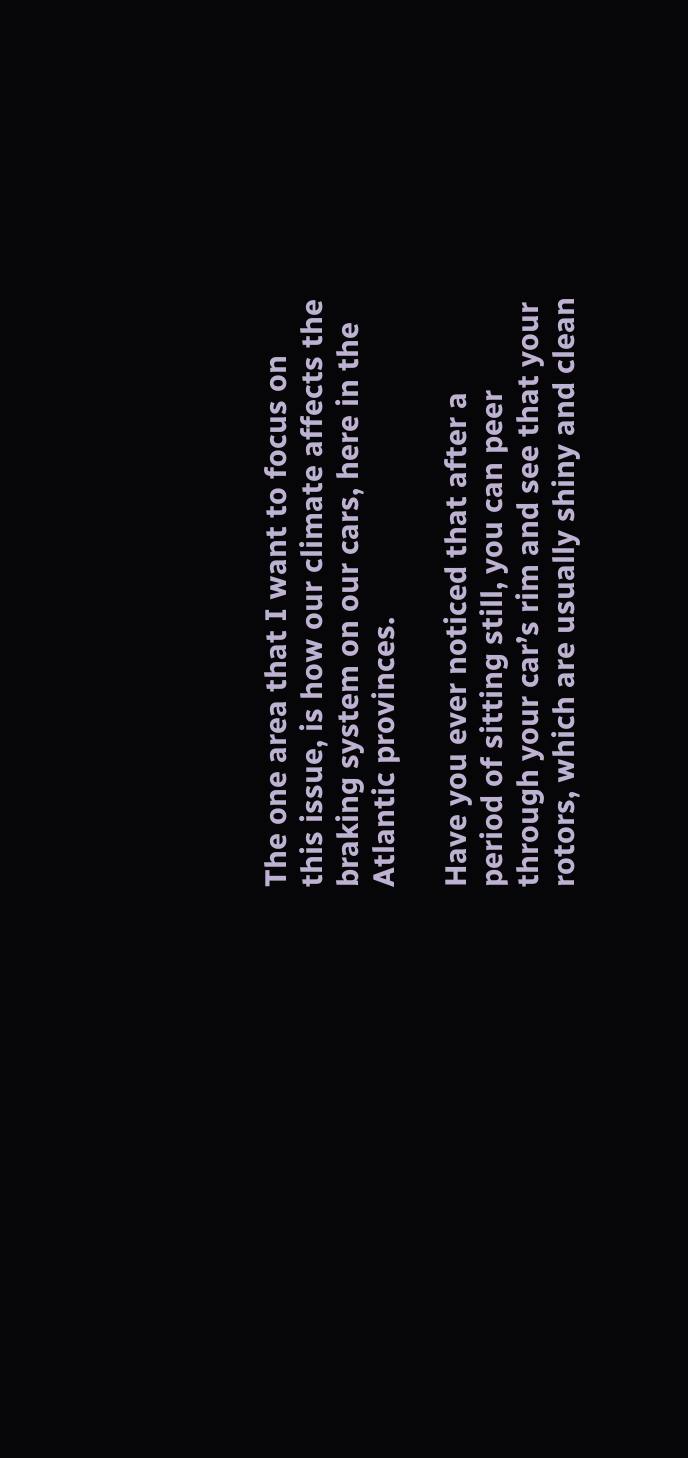The one area that I want to focus on this issue, is how our climate affects the braking system on our cars, here in the Atlantic provinces.

Have you ever noticed that after a period of sitting still, you can peer through your car’s rim and see that your rotors, which are usually shiny and clean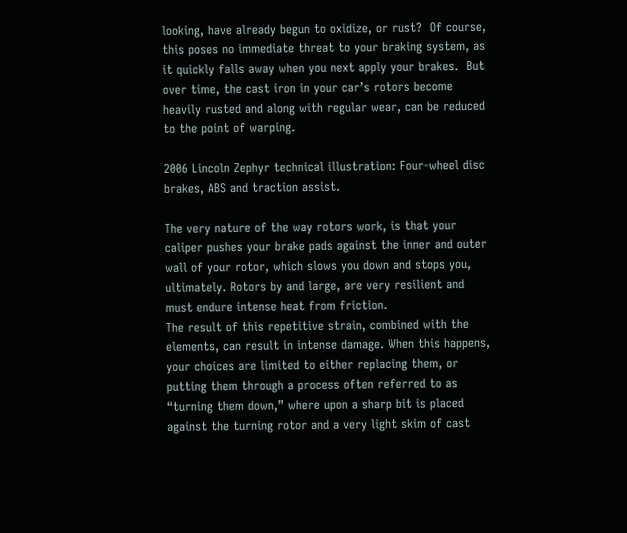looking, have already begun to oxidize, or rust?  Of course, this poses no immediate threat to your braking system, as it quickly falls away when you next apply your brakes.  But over time, the cast iron in your car’s rotors become heavily rusted and along with regular wear, can be reduced to the point of warping.

2006 Lincoln Zephyr technical illustration: Four-wheel disc brakes, ABS and traction assist.

The very nature of the way rotors work, is that your caliper pushes your brake pads against the inner and outer wall of your rotor, which slows you down and stops you, ultimately. Rotors by and large, are very resilient and must endure intense heat from friction.
The result of this repetitive strain, combined with the elements, can result in intense damage. When this happens, your choices are limited to either replacing them, or putting them through a process often referred to as “turning them down,” where upon a sharp bit is placed against the turning rotor and a very light skim of cast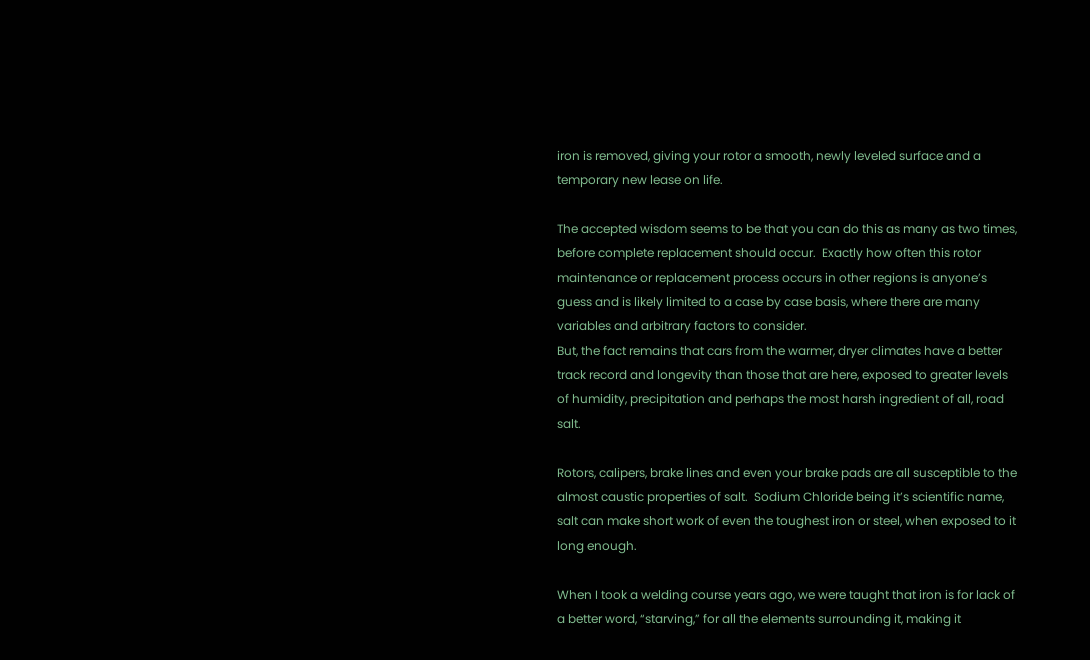iron is removed, giving your rotor a smooth, newly leveled surface and a temporary new lease on life.

The accepted wisdom seems to be that you can do this as many as two times, before complete replacement should occur.  Exactly how often this rotor maintenance or replacement process occurs in other regions is anyone’s guess and is likely limited to a case by case basis, where there are many variables and arbitrary factors to consider.
But, the fact remains that cars from the warmer, dryer climates have a better track record and longevity than those that are here, exposed to greater levels of humidity, precipitation and perhaps the most harsh ingredient of all, road salt.

Rotors, calipers, brake lines and even your brake pads are all susceptible to the almost caustic properties of salt.  Sodium Chloride being it’s scientific name, salt can make short work of even the toughest iron or steel, when exposed to it long enough.

When I took a welding course years ago, we were taught that iron is for lack of a better word, “starving,” for all the elements surrounding it, making it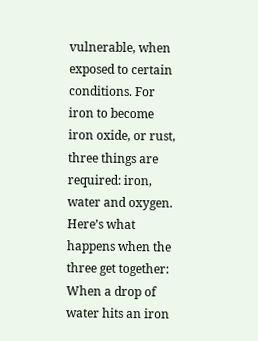vulnerable, when exposed to certain conditions. For iron to become iron oxide, or rust, three things are required: iron, water and oxygen. Here’s what happens when the three get together: When a drop of water hits an iron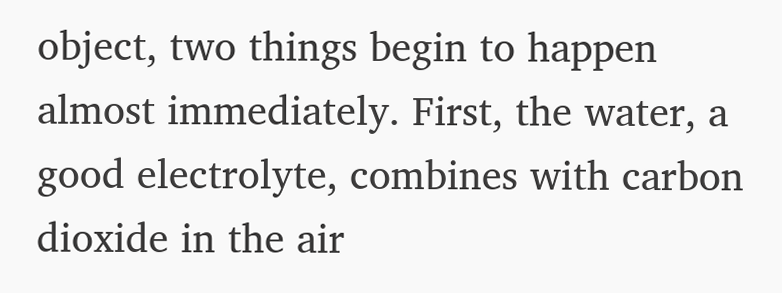object, two things begin to happen almost immediately. First, the water, a good electrolyte, combines with carbon dioxide in the air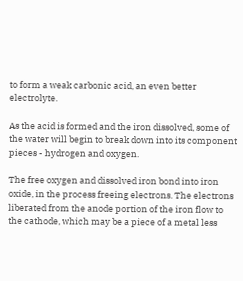to form a weak carbonic acid, an even better electrolyte.

As the acid is formed and the iron dissolved, some of the water will begin to break down into its component pieces - hydrogen and oxygen.

The free oxygen and dissolved iron bond into iron oxide, in the process freeing electrons. The electrons liberated from the anode portion of the iron flow to the cathode, which may be a piece of a metal less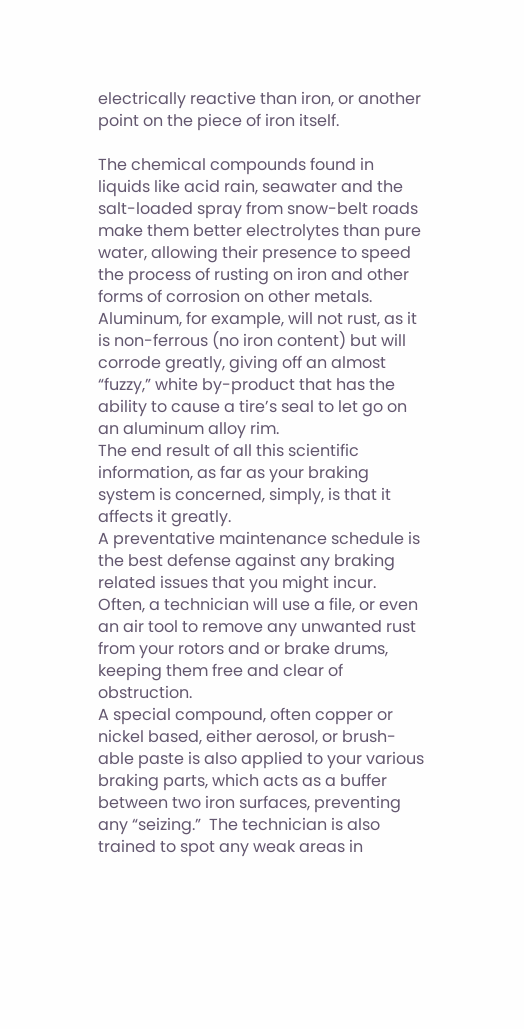electrically reactive than iron, or another point on the piece of iron itself.

The chemical compounds found in liquids like acid rain, seawater and the salt-loaded spray from snow-belt roads make them better electrolytes than pure water, allowing their presence to speed the process of rusting on iron and other forms of corrosion on other metals.
Aluminum, for example, will not rust, as it is non-ferrous (no iron content) but will corrode greatly, giving off an almost “fuzzy,” white by-product that has the ability to cause a tire’s seal to let go on an aluminum alloy rim.
The end result of all this scientific information, as far as your braking system is concerned, simply, is that it affects it greatly.
A preventative maintenance schedule is the best defense against any braking related issues that you might incur.   Often, a technician will use a file, or even an air tool to remove any unwanted rust from your rotors and or brake drums, keeping them free and clear of obstruction.
A special compound, often copper or nickel based, either aerosol, or brush-able paste is also applied to your various braking parts, which acts as a buffer between two iron surfaces, preventing any “seizing.”  The technician is also trained to spot any weak areas in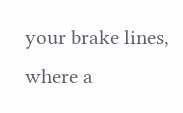your brake lines, where a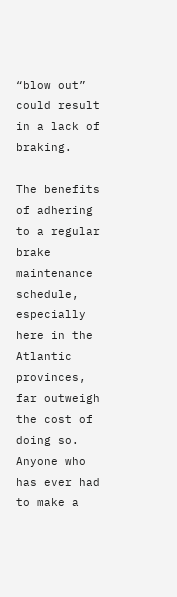“blow out” could result in a lack of braking.

The benefits of adhering to a regular brake maintenance schedule, especially here in the Atlantic provinces, far outweigh the cost of doing so.  Anyone who has ever had to make a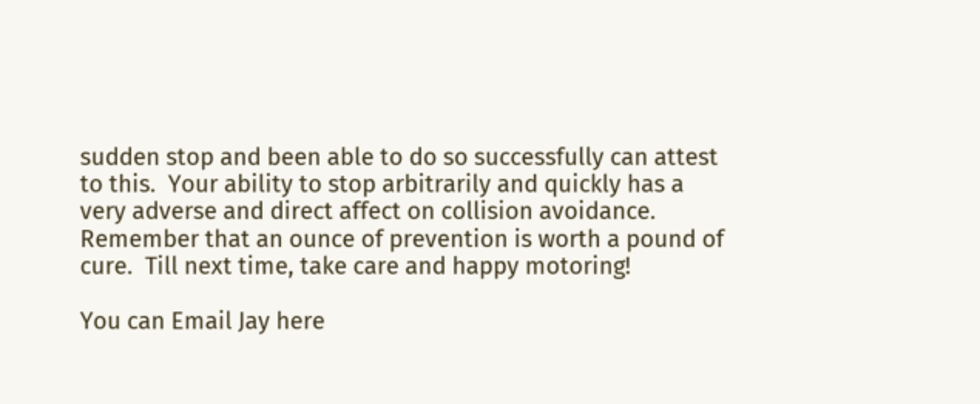sudden stop and been able to do so successfully can attest to this.  Your ability to stop arbitrarily and quickly has a very adverse and direct affect on collision avoidance.
Remember that an ounce of prevention is worth a pound of cure.  Till next time, take care and happy motoring!

You can Email Jay here